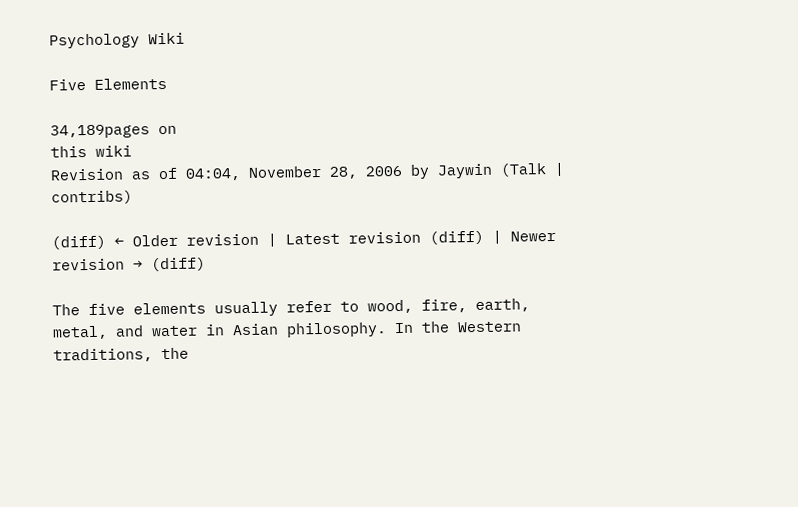Psychology Wiki

Five Elements

34,189pages on
this wiki
Revision as of 04:04, November 28, 2006 by Jaywin (Talk | contribs)

(diff) ← Older revision | Latest revision (diff) | Newer revision → (diff)

The five elements usually refer to wood, fire, earth, metal, and water in Asian philosophy. In the Western traditions, the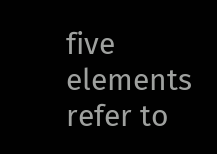five elements refer to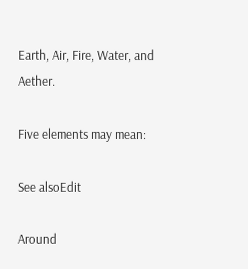Earth, Air, Fire, Water, and Aether.

Five elements may mean:

See alsoEdit

Around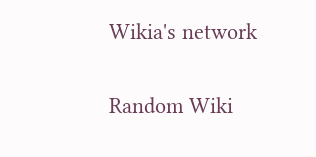Wikia's network

Random Wiki